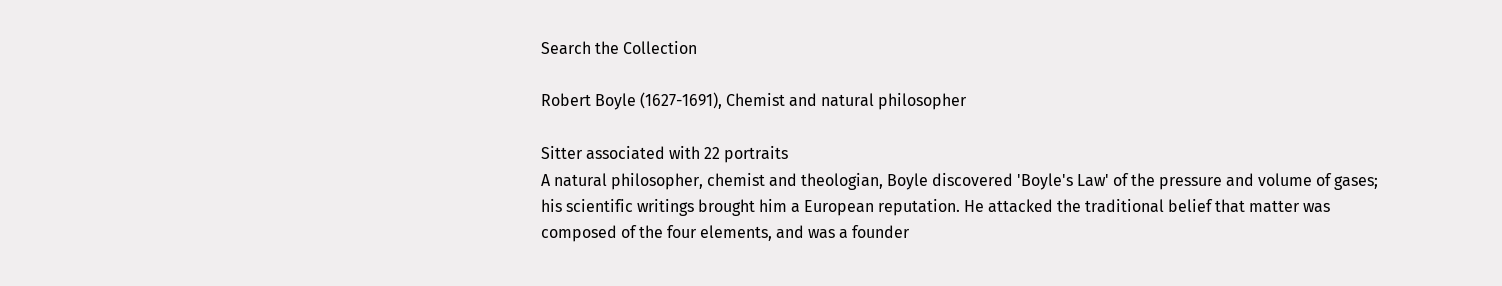Search the Collection

Robert Boyle (1627-1691), Chemist and natural philosopher

Sitter associated with 22 portraits
A natural philosopher, chemist and theologian, Boyle discovered 'Boyle's Law' of the pressure and volume of gases; his scientific writings brought him a European reputation. He attacked the traditional belief that matter was composed of the four elements, and was a founder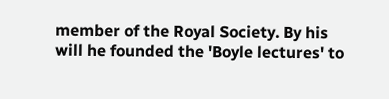member of the Royal Society. By his will he founded the 'Boyle lectures' to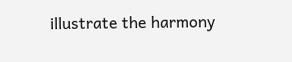illustrate the harmony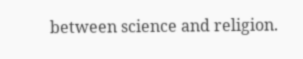between science and religion.